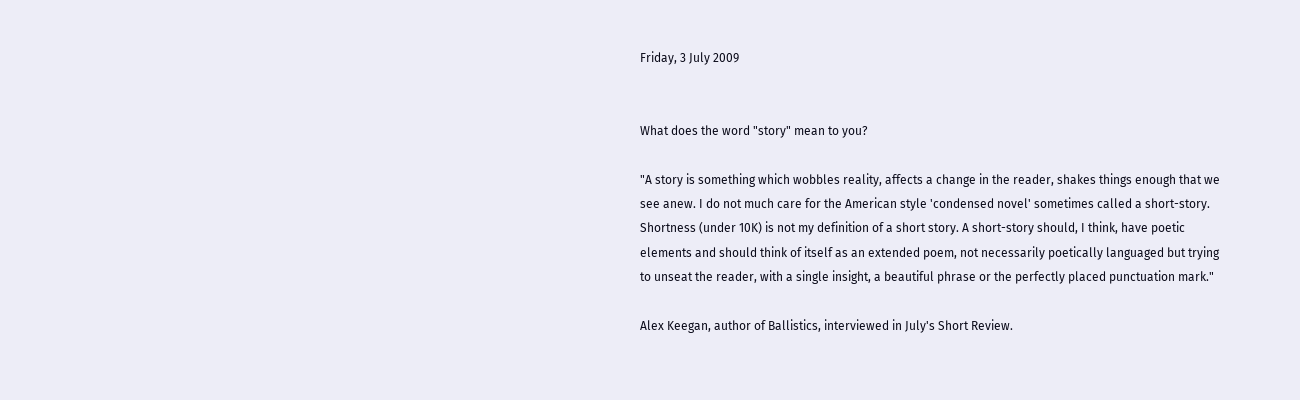Friday, 3 July 2009


What does the word "story" mean to you?

"A story is something which wobbles reality, affects a change in the reader, shakes things enough that we see anew. I do not much care for the American style 'condensed novel' sometimes called a short-story. Shortness (under 10K) is not my definition of a short story. A short-story should, I think, have poetic elements and should think of itself as an extended poem, not necessarily poetically languaged but trying to unseat the reader, with a single insight, a beautiful phrase or the perfectly placed punctuation mark."

Alex Keegan, author of Ballistics, interviewed in July's Short Review.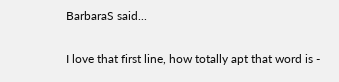BarbaraS said...

I love that first line, how totally apt that word is -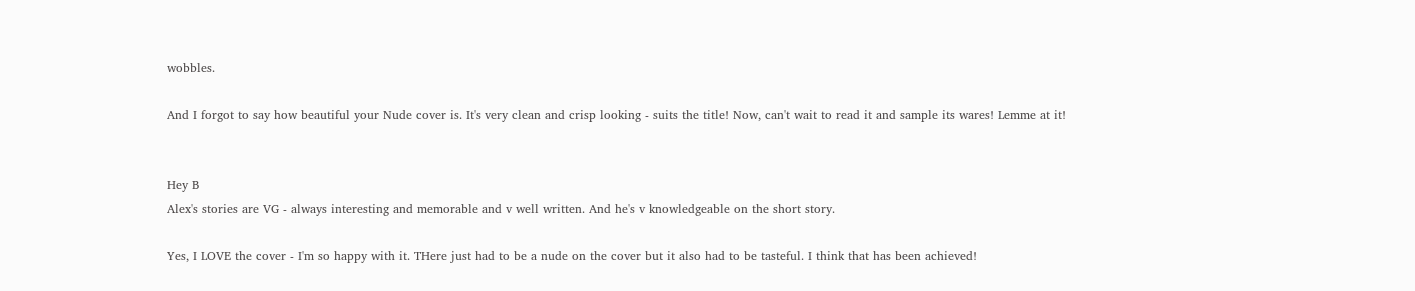wobbles.

And I forgot to say how beautiful your Nude cover is. It's very clean and crisp looking - suits the title! Now, can't wait to read it and sample its wares! Lemme at it!


Hey B
Alex's stories are VG - always interesting and memorable and v well written. And he's v knowledgeable on the short story.

Yes, I LOVE the cover - I'm so happy with it. THere just had to be a nude on the cover but it also had to be tasteful. I think that has been achieved!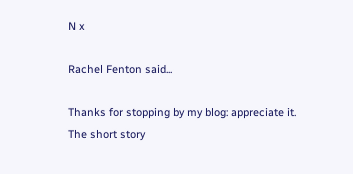N x

Rachel Fenton said...

Thanks for stopping by my blog: appreciate it.
The short story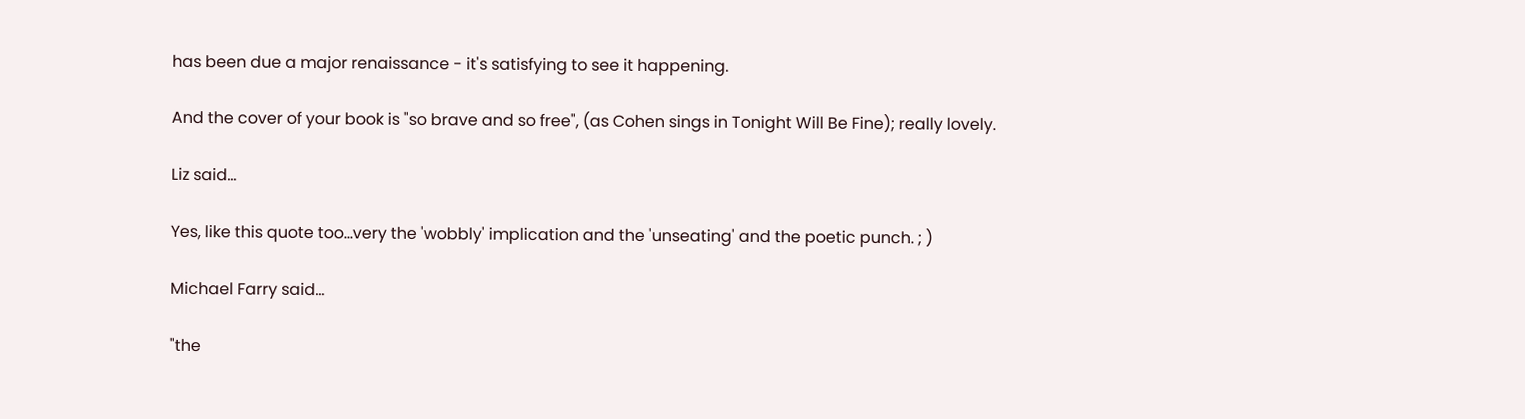has been due a major renaissance - it's satisfying to see it happening.

And the cover of your book is "so brave and so free", (as Cohen sings in Tonight Will Be Fine); really lovely.

Liz said...

Yes, like this quote too...very the 'wobbly' implication and the 'unseating' and the poetic punch. ; )

Michael Farry said...

"the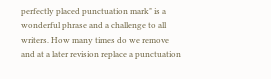perfectly placed punctuation mark" is a wonderful phrase and a challenge to all writers. How many times do we remove and at a later revision replace a punctuation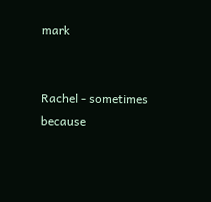mark


Rachel - sometimes because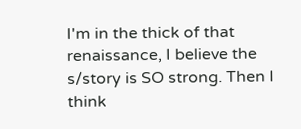I'm in the thick of that renaissance, I believe the s/story is SO strong. Then I think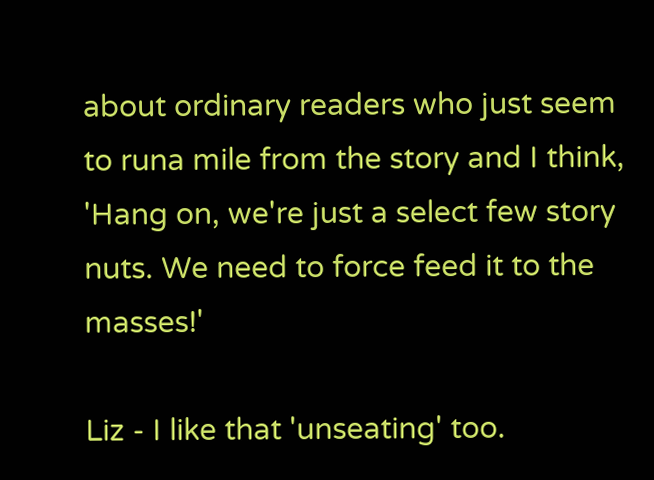about ordinary readers who just seem to runa mile from the story and I think, 'Hang on, we're just a select few story nuts. We need to force feed it to the masses!'

Liz - I like that 'unseating' too.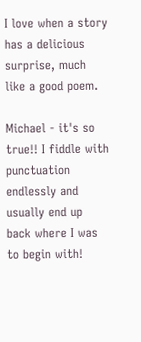I love when a story has a delicious surprise, much like a good poem.

Michael - it's so true!! I fiddle with punctuation endlessly and usually end up back where I was to begin with!